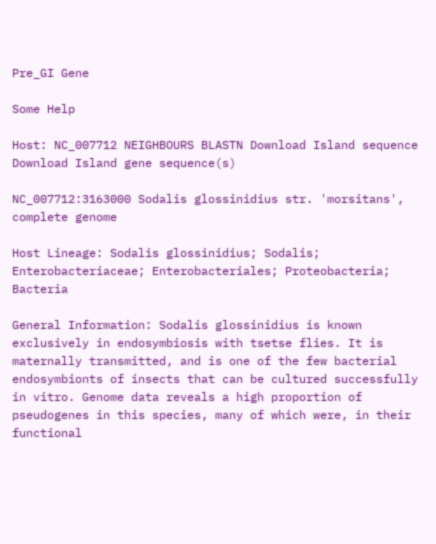Pre_GI Gene

Some Help

Host: NC_007712 NEIGHBOURS BLASTN Download Island sequence Download Island gene sequence(s)

NC_007712:3163000 Sodalis glossinidius str. 'morsitans', complete genome

Host Lineage: Sodalis glossinidius; Sodalis; Enterobacteriaceae; Enterobacteriales; Proteobacteria; Bacteria

General Information: Sodalis glossinidius is known exclusively in endosymbiosis with tsetse flies. It is maternally transmitted, and is one of the few bacterial endosymbionts of insects that can be cultured successfully in vitro. Genome data reveals a high proportion of pseudogenes in this species, many of which were, in their functional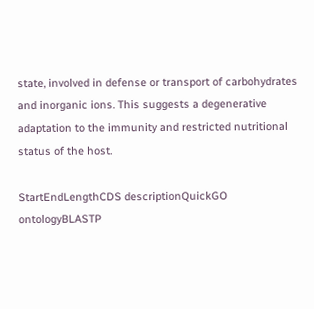state, involved in defense or transport of carbohydrates and inorganic ions. This suggests a degenerative adaptation to the immunity and restricted nutritional status of the host.

StartEndLengthCDS descriptionQuickGO ontologyBLASTP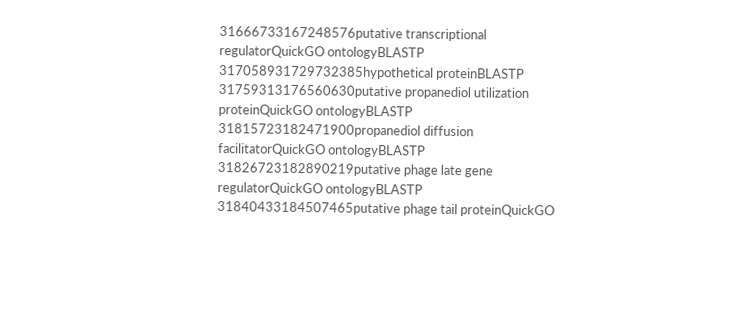31666733167248576putative transcriptional regulatorQuickGO ontologyBLASTP
317058931729732385hypothetical proteinBLASTP
31759313176560630putative propanediol utilization proteinQuickGO ontologyBLASTP
31815723182471900propanediol diffusion facilitatorQuickGO ontologyBLASTP
31826723182890219putative phage late gene regulatorQuickGO ontologyBLASTP
31840433184507465putative phage tail proteinQuickGO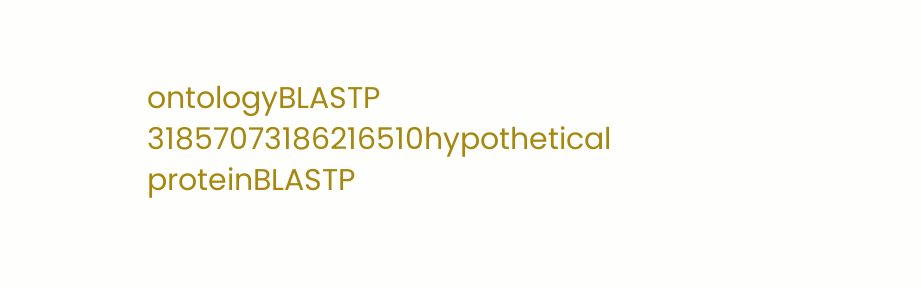ontologyBLASTP
31857073186216510hypothetical proteinBLASTP